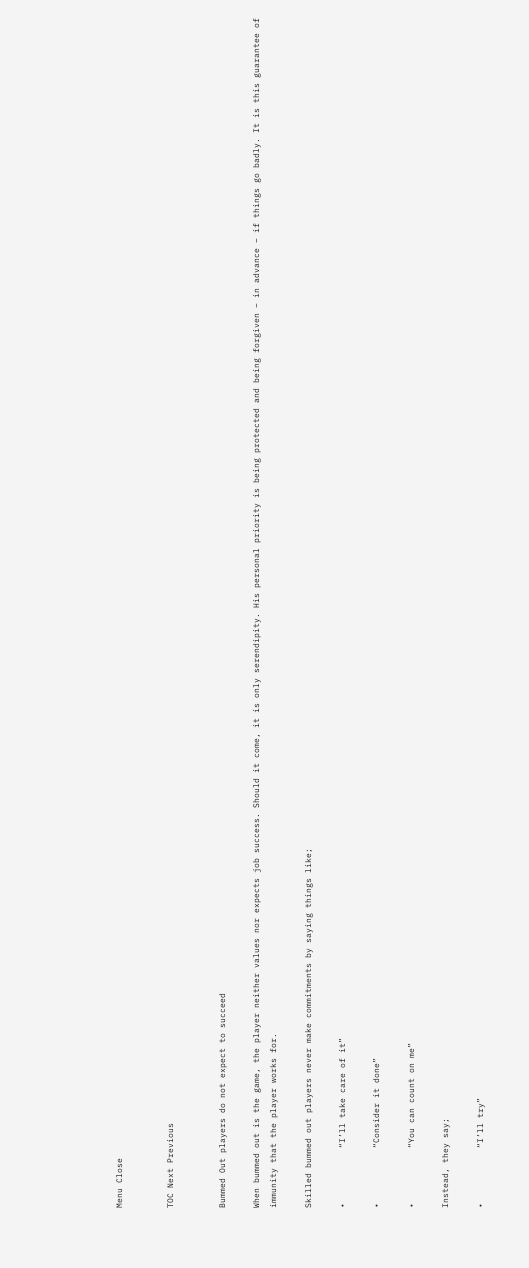Menu Close


TOC Next Previous


Bummed Out players do not expect to succeed

When bummed out is the game, the player neither values nor expects job success. Should it come, it is only serendipity. His personal priority is being protected and being forgiven – in advance – if things go badly. It is this guarantee of immunity that the player works for.

Skilled bummed out players never make commitments by saying things like;

•           “I’ll take care of it”

•           “Consider it done”

•           “You can count on me”

Instead, they say;

•           “I’ll try”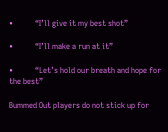•           “I’ll give it my best shot”

•           “I’ll make a run at it”

•           “Let’s hold our breath and hope for the best”

Bummed Out players do not stick up for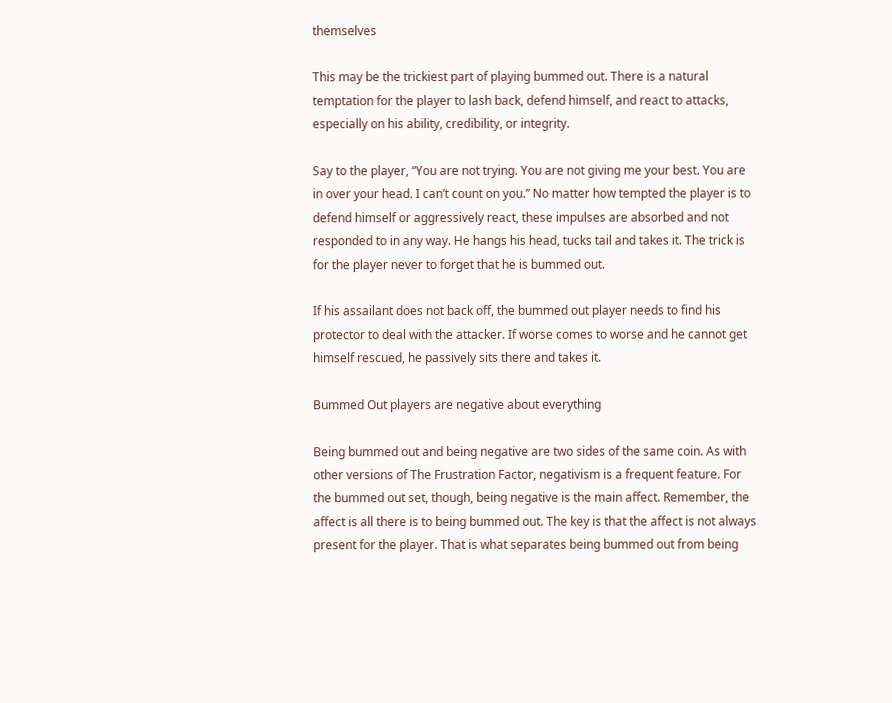themselves

This may be the trickiest part of playing bummed out. There is a natural temptation for the player to lash back, defend himself, and react to attacks, especially on his ability, credibility, or integrity.

Say to the player, “You are not trying. You are not giving me your best. You are in over your head. I can’t count on you.” No matter how tempted the player is to defend himself or aggressively react, these impulses are absorbed and not responded to in any way. He hangs his head, tucks tail and takes it. The trick is for the player never to forget that he is bummed out.

If his assailant does not back off, the bummed out player needs to find his protector to deal with the attacker. If worse comes to worse and he cannot get himself rescued, he passively sits there and takes it.

Bummed Out players are negative about everything

Being bummed out and being negative are two sides of the same coin. As with other versions of The Frustration Factor, negativism is a frequent feature. For the bummed out set, though, being negative is the main affect. Remember, the affect is all there is to being bummed out. The key is that the affect is not always present for the player. That is what separates being bummed out from being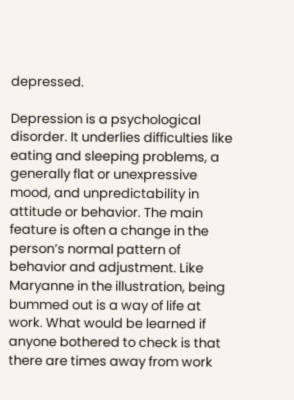depressed.

Depression is a psychological disorder. It underlies difficulties like eating and sleeping problems, a generally flat or unexpressive mood, and unpredictability in attitude or behavior. The main feature is often a change in the person’s normal pattern of behavior and adjustment. Like Maryanne in the illustration, being bummed out is a way of life at work. What would be learned if anyone bothered to check is that there are times away from work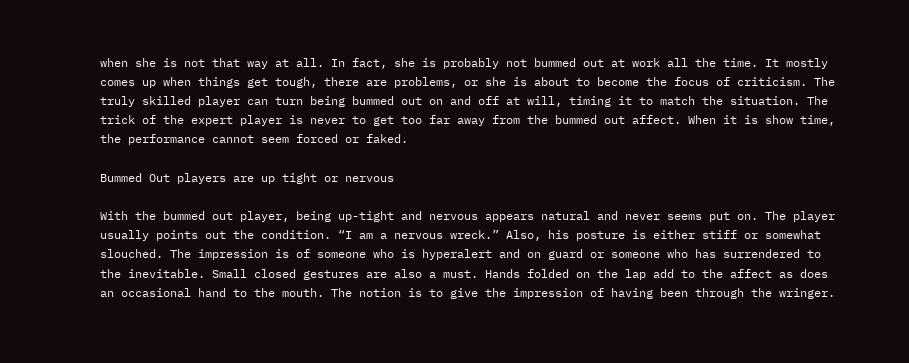when she is not that way at all. In fact, she is probably not bummed out at work all the time. It mostly comes up when things get tough, there are problems, or she is about to become the focus of criticism. The truly skilled player can turn being bummed out on and off at will, timing it to match the situation. The trick of the expert player is never to get too far away from the bummed out affect. When it is show time, the performance cannot seem forced or faked.

Bummed Out players are up tight or nervous

With the bummed out player, being up-tight and nervous appears natural and never seems put on. The player usually points out the condition. “I am a nervous wreck.” Also, his posture is either stiff or somewhat slouched. The impression is of someone who is hyperalert and on guard or someone who has surrendered to the inevitable. Small closed gestures are also a must. Hands folded on the lap add to the affect as does an occasional hand to the mouth. The notion is to give the impression of having been through the wringer.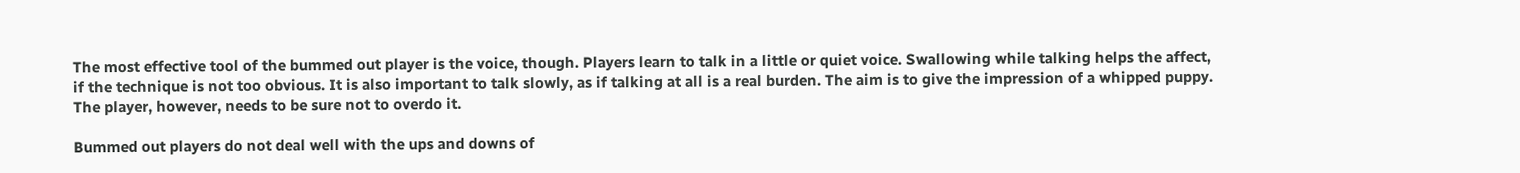The most effective tool of the bummed out player is the voice, though. Players learn to talk in a little or quiet voice. Swallowing while talking helps the affect, if the technique is not too obvious. It is also important to talk slowly, as if talking at all is a real burden. The aim is to give the impression of a whipped puppy. The player, however, needs to be sure not to overdo it.

Bummed out players do not deal well with the ups and downs of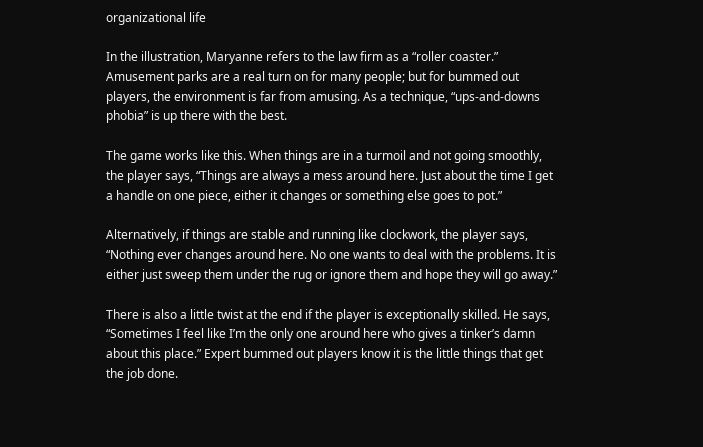organizational life

In the illustration, Maryanne refers to the law firm as a “roller coaster.” Amusement parks are a real turn on for many people; but for bummed out players, the environment is far from amusing. As a technique, “ups-and-downs phobia” is up there with the best.

The game works like this. When things are in a turmoil and not going smoothly, the player says, “Things are always a mess around here. Just about the time I get a handle on one piece, either it changes or something else goes to pot.”

Alternatively, if things are stable and running like clockwork, the player says, “Nothing ever changes around here. No one wants to deal with the problems. It is either just sweep them under the rug or ignore them and hope they will go away.”

There is also a little twist at the end if the player is exceptionally skilled. He says, “Sometimes I feel like I’m the only one around here who gives a tinker’s damn about this place.” Expert bummed out players know it is the little things that get the job done.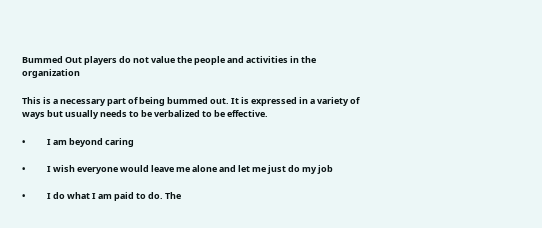Bummed Out players do not value the people and activities in the organization

This is a necessary part of being bummed out. It is expressed in a variety of ways but usually needs to be verbalized to be effective.

•           I am beyond caring

•           I wish everyone would leave me alone and let me just do my job

•           I do what I am paid to do. The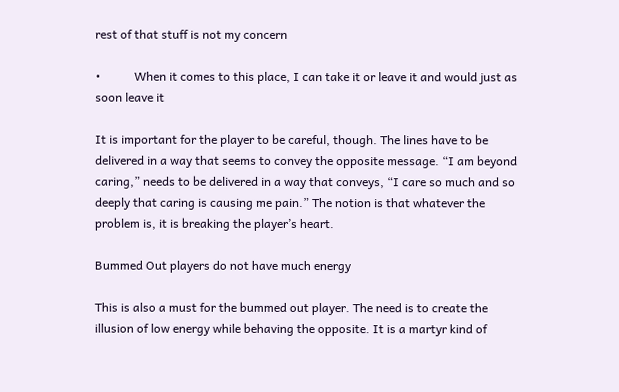rest of that stuff is not my concern

•           When it comes to this place, I can take it or leave it and would just as soon leave it

It is important for the player to be careful, though. The lines have to be delivered in a way that seems to convey the opposite message. “I am beyond caring,” needs to be delivered in a way that conveys, “I care so much and so deeply that caring is causing me pain.” The notion is that whatever the problem is, it is breaking the player’s heart.

Bummed Out players do not have much energy

This is also a must for the bummed out player. The need is to create the illusion of low energy while behaving the opposite. It is a martyr kind of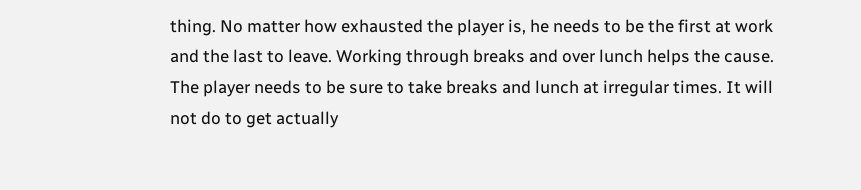thing. No matter how exhausted the player is, he needs to be the first at work and the last to leave. Working through breaks and over lunch helps the cause. The player needs to be sure to take breaks and lunch at irregular times. It will not do to get actually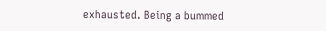exhausted. Being a bummed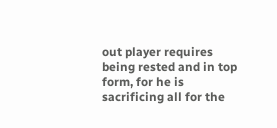out player requires being rested and in top form, for he is sacrificing all for the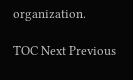organization.

TOC Next Previous